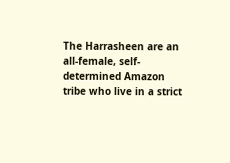The Harrasheen are an all-female, self-determined Amazon tribe who live in a strict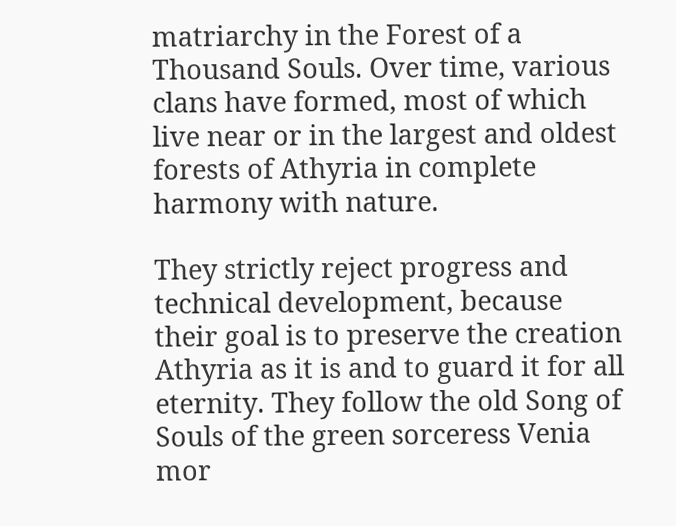matriarchy in the Forest of a Thousand Souls. Over time, various clans have formed, most of which live near or in the largest and oldest forests of Athyria in complete harmony with nature.

They strictly reject progress and technical development, because their goal is to preserve the creation Athyria as it is and to guard it for all eternity. They follow the old Song of Souls of the green sorceress Venia mor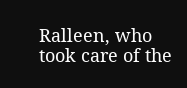Ralleen, who took care of the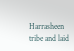Harrasheen tribe and laid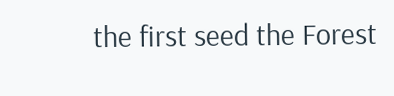the first seed the Forest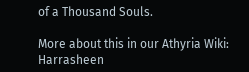of a Thousand Souls.

More about this in our Athyria Wiki: Harrasheen